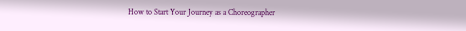How to Start Your Journey as a Choreographer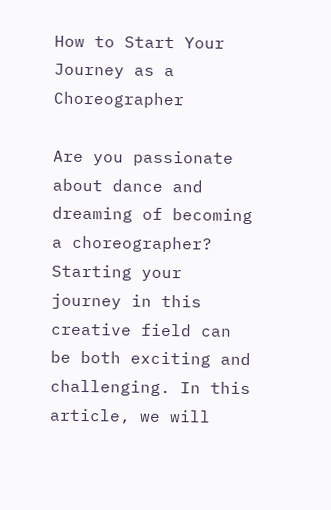How to Start Your Journey as a Choreographer

Are you passionate about dance and dreaming of becoming a choreographer? Starting your journey in this creative field can be both exciting and challenging. In this article, we will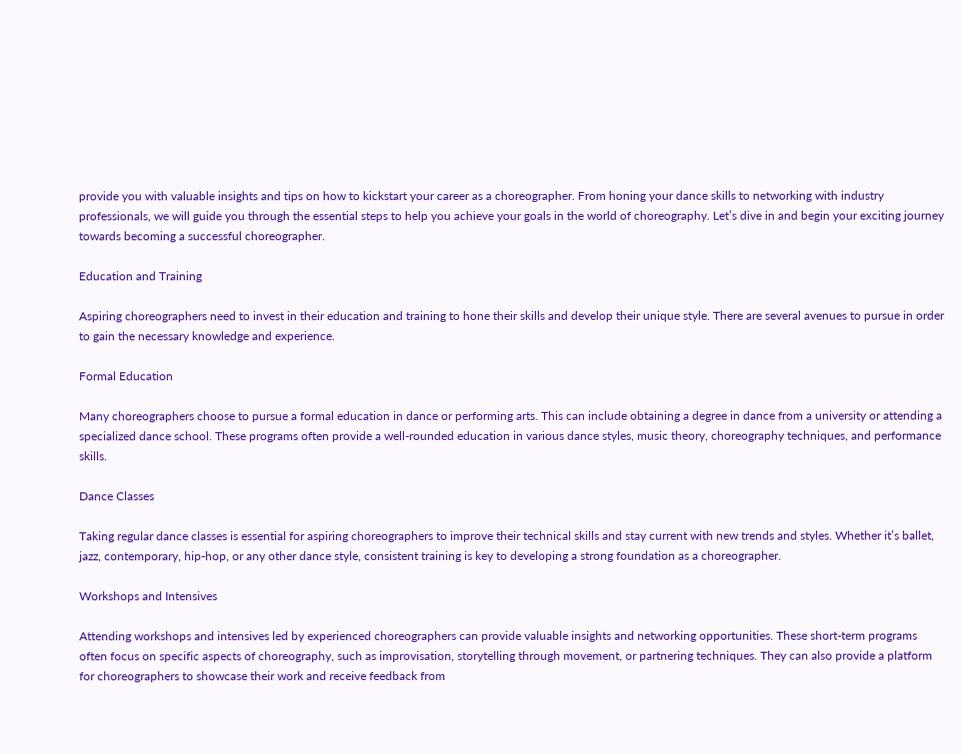provide you with valuable insights and tips on how to kickstart your career as a choreographer. From honing your dance skills to networking with industry professionals, we will guide you through the essential steps to help you achieve your goals in the world of choreography. Let’s dive in and begin your exciting journey towards becoming a successful choreographer.

Education and Training

Aspiring choreographers need to invest in their education and training to hone their skills and develop their unique style. There are several avenues to pursue in order to gain the necessary knowledge and experience.

Formal Education

Many choreographers choose to pursue a formal education in dance or performing arts. This can include obtaining a degree in dance from a university or attending a specialized dance school. These programs often provide a well-rounded education in various dance styles, music theory, choreography techniques, and performance skills.

Dance Classes

Taking regular dance classes is essential for aspiring choreographers to improve their technical skills and stay current with new trends and styles. Whether it’s ballet, jazz, contemporary, hip-hop, or any other dance style, consistent training is key to developing a strong foundation as a choreographer.

Workshops and Intensives

Attending workshops and intensives led by experienced choreographers can provide valuable insights and networking opportunities. These short-term programs often focus on specific aspects of choreography, such as improvisation, storytelling through movement, or partnering techniques. They can also provide a platform for choreographers to showcase their work and receive feedback from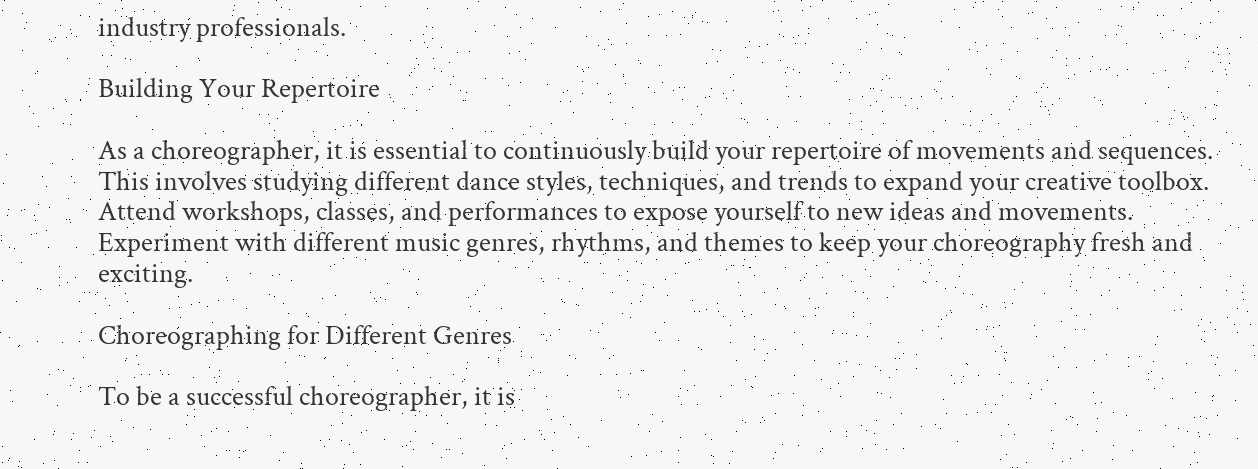industry professionals.

Building Your Repertoire

As a choreographer, it is essential to continuously build your repertoire of movements and sequences. This involves studying different dance styles, techniques, and trends to expand your creative toolbox. Attend workshops, classes, and performances to expose yourself to new ideas and movements. Experiment with different music genres, rhythms, and themes to keep your choreography fresh and exciting.

Choreographing for Different Genres

To be a successful choreographer, it is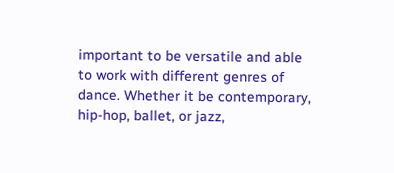important to be versatile and able to work with different genres of dance. Whether it be contemporary, hip-hop, ballet, or jazz,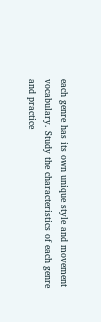each genre has its own unique style and movement vocabulary. Study the characteristics of each genre and practice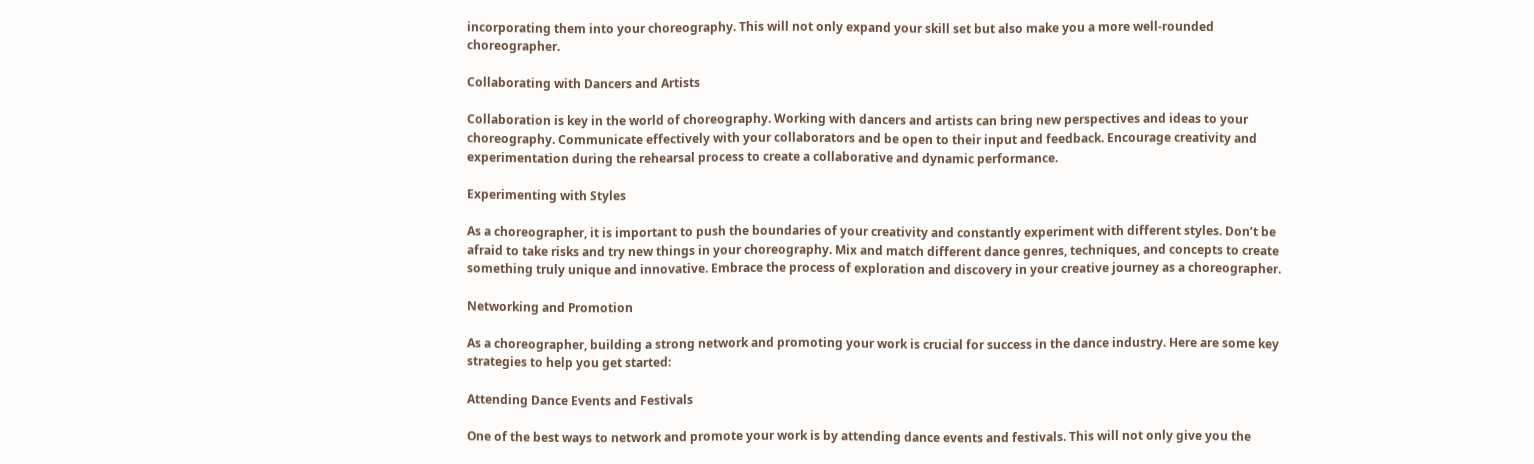incorporating them into your choreography. This will not only expand your skill set but also make you a more well-rounded choreographer.

Collaborating with Dancers and Artists

Collaboration is key in the world of choreography. Working with dancers and artists can bring new perspectives and ideas to your choreography. Communicate effectively with your collaborators and be open to their input and feedback. Encourage creativity and experimentation during the rehearsal process to create a collaborative and dynamic performance.

Experimenting with Styles

As a choreographer, it is important to push the boundaries of your creativity and constantly experiment with different styles. Don’t be afraid to take risks and try new things in your choreography. Mix and match different dance genres, techniques, and concepts to create something truly unique and innovative. Embrace the process of exploration and discovery in your creative journey as a choreographer.

Networking and Promotion

As a choreographer, building a strong network and promoting your work is crucial for success in the dance industry. Here are some key strategies to help you get started:

Attending Dance Events and Festivals

One of the best ways to network and promote your work is by attending dance events and festivals. This will not only give you the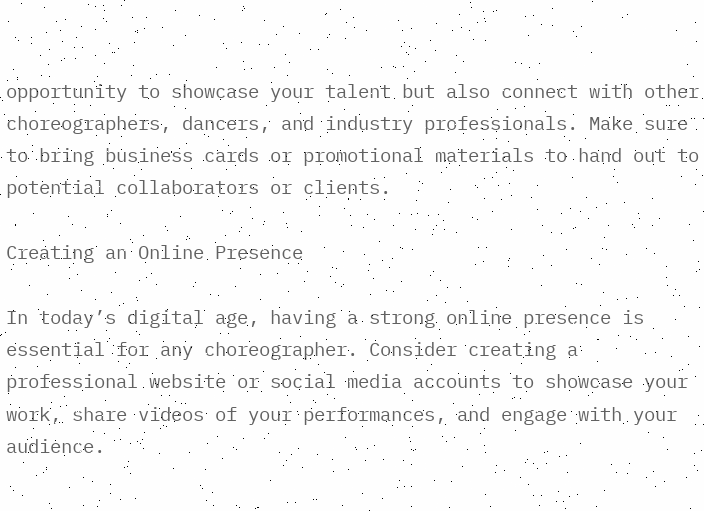opportunity to showcase your talent but also connect with other choreographers, dancers, and industry professionals. Make sure to bring business cards or promotional materials to hand out to potential collaborators or clients.

Creating an Online Presence

In today’s digital age, having a strong online presence is essential for any choreographer. Consider creating a professional website or social media accounts to showcase your work, share videos of your performances, and engage with your audience.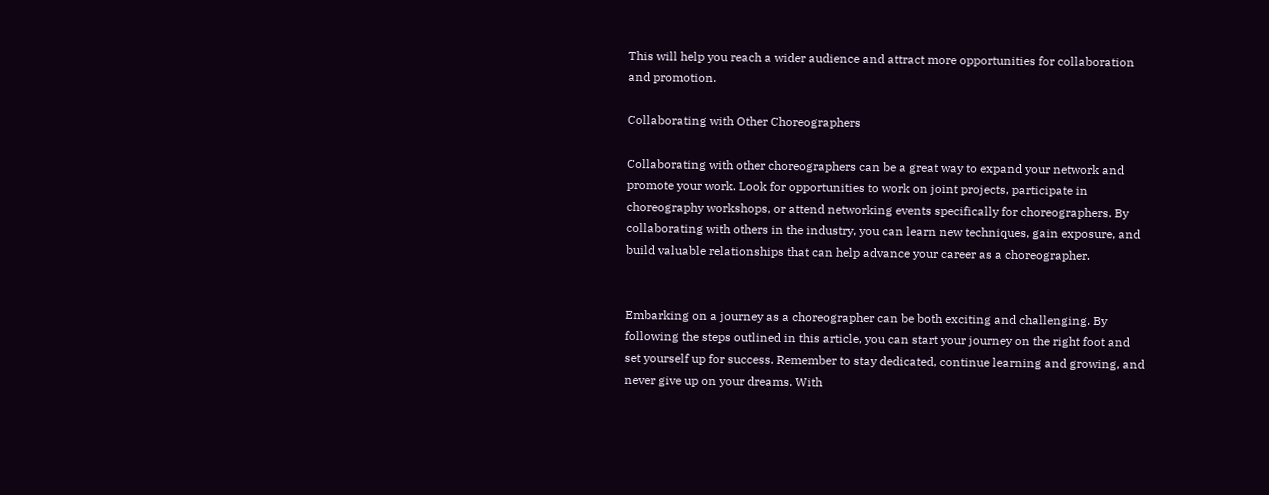This will help you reach a wider audience and attract more opportunities for collaboration and promotion.

Collaborating with Other Choreographers

Collaborating with other choreographers can be a great way to expand your network and promote your work. Look for opportunities to work on joint projects, participate in choreography workshops, or attend networking events specifically for choreographers. By collaborating with others in the industry, you can learn new techniques, gain exposure, and build valuable relationships that can help advance your career as a choreographer.


Embarking on a journey as a choreographer can be both exciting and challenging. By following the steps outlined in this article, you can start your journey on the right foot and set yourself up for success. Remember to stay dedicated, continue learning and growing, and never give up on your dreams. With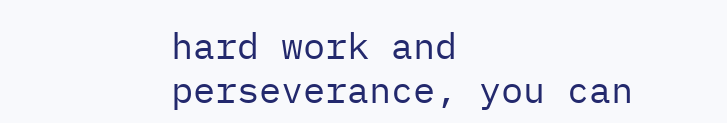hard work and perseverance, you can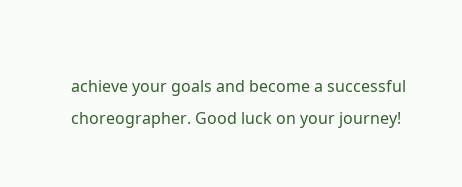achieve your goals and become a successful choreographer. Good luck on your journey!